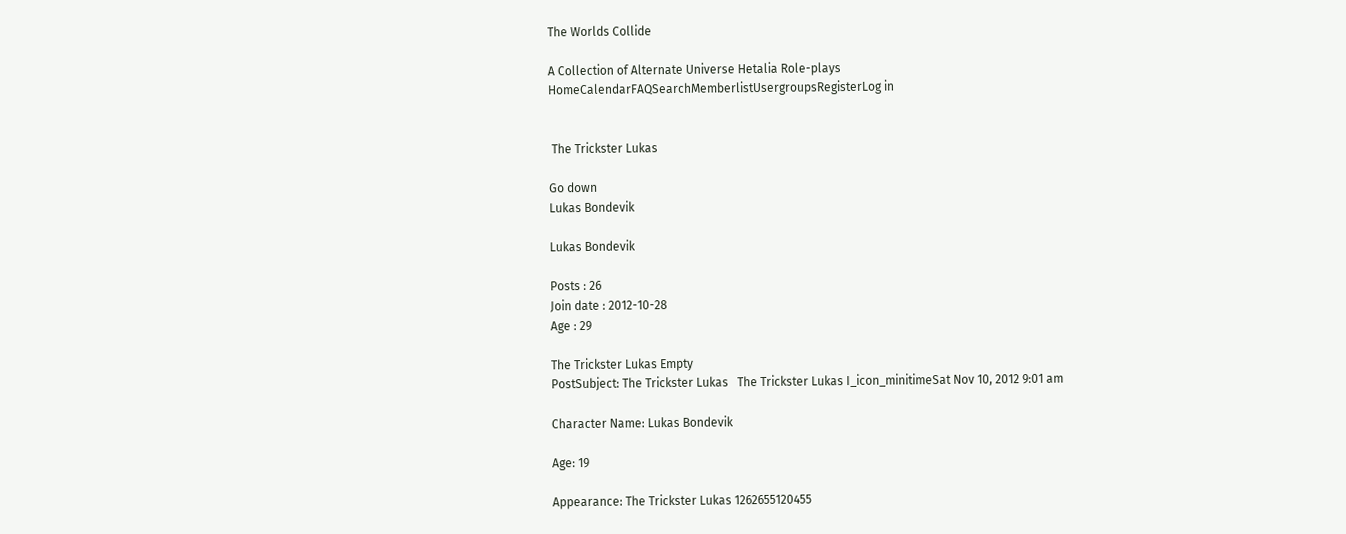The Worlds Collide

A Collection of Alternate Universe Hetalia Role-plays
HomeCalendarFAQSearchMemberlistUsergroupsRegisterLog in


 The Trickster Lukas

Go down
Lukas Bondevik

Lukas Bondevik

Posts : 26
Join date : 2012-10-28
Age : 29

The Trickster Lukas Empty
PostSubject: The Trickster Lukas   The Trickster Lukas I_icon_minitimeSat Nov 10, 2012 9:01 am

Character Name: Lukas Bondevik

Age: 19

Appearance: The Trickster Lukas 1262655120455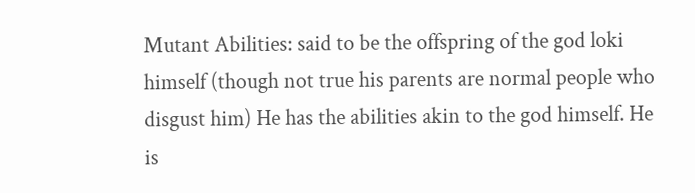Mutant Abilities: said to be the offspring of the god loki himself (though not true his parents are normal people who disgust him) He has the abilities akin to the god himself. He is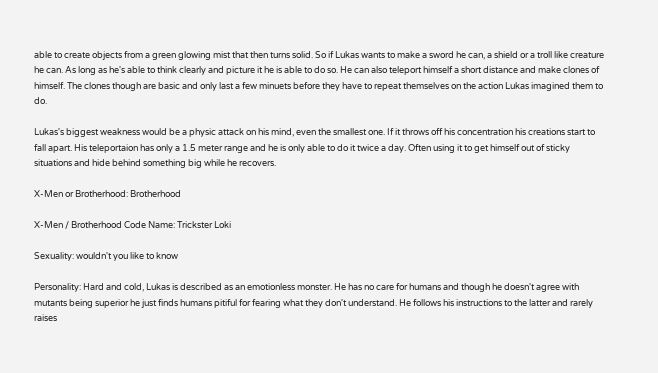able to create objects from a green glowing mist that then turns solid. So if Lukas wants to make a sword he can, a shield or a troll like creature he can. As long as he's able to think clearly and picture it he is able to do so. He can also teleport himself a short distance and make clones of himself. The clones though are basic and only last a few minuets before they have to repeat themselves on the action Lukas imagined them to do.

Lukas's biggest weakness would be a physic attack on his mind, even the smallest one. If it throws off his concentration his creations start to fall apart. His teleportaion has only a 1.5 meter range and he is only able to do it twice a day. Often using it to get himself out of sticky situations and hide behind something big while he recovers.

X-Men or Brotherhood: Brotherhood

X-Men / Brotherhood Code Name: Trickster Loki

Sexuality: wouldn't you like to know

Personality: Hard and cold, Lukas is described as an emotionless monster. He has no care for humans and though he doesn't agree with mutants being superior he just finds humans pitiful for fearing what they don't understand. He follows his instructions to the latter and rarely raises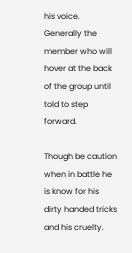his voice. Generally the member who will hover at the back of the group until told to step forward.

Though be caution when in battle he is know for his dirty handed tricks and his cruelty.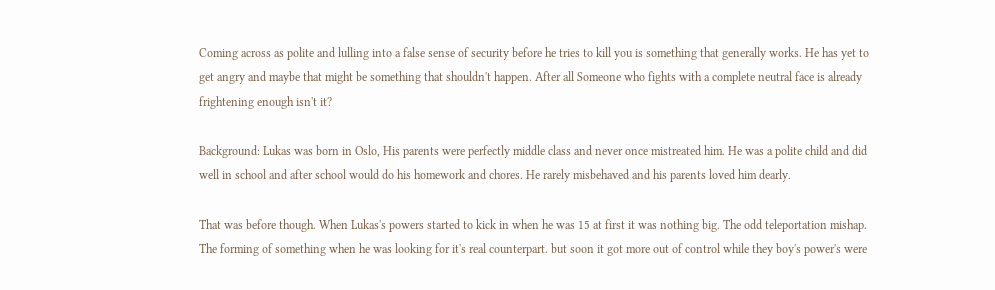Coming across as polite and lulling into a false sense of security before he tries to kill you is something that generally works. He has yet to get angry and maybe that might be something that shouldn't happen. After all Someone who fights with a complete neutral face is already frightening enough isn't it?

Background: Lukas was born in Oslo, His parents were perfectly middle class and never once mistreated him. He was a polite child and did well in school and after school would do his homework and chores. He rarely misbehaved and his parents loved him dearly.

That was before though. When Lukas's powers started to kick in when he was 15 at first it was nothing big. The odd teleportation mishap. The forming of something when he was looking for it's real counterpart. but soon it got more out of control while they boy's power's were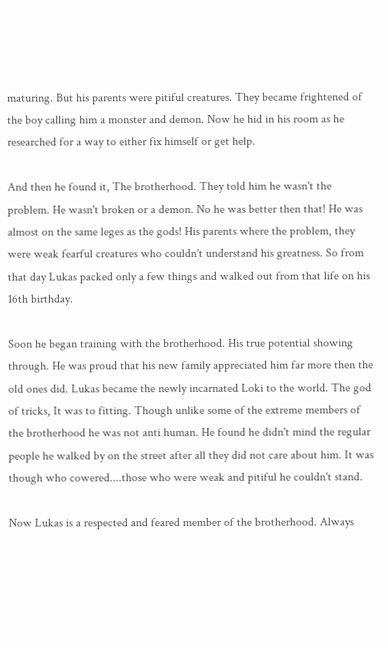maturing. But his parents were pitiful creatures. They became frightened of the boy calling him a monster and demon. Now he hid in his room as he researched for a way to either fix himself or get help.

And then he found it, The brotherhood. They told him he wasn't the problem. He wasn't broken or a demon. No he was better then that! He was almost on the same leges as the gods! His parents where the problem, they were weak fearful creatures who couldn't understand his greatness. So from that day Lukas packed only a few things and walked out from that life on his 16th birthday.

Soon he began training with the brotherhood. His true potential showing through. He was proud that his new family appreciated him far more then the old ones did. Lukas became the newly incarnated Loki to the world. The god of tricks, It was to fitting. Though unlike some of the extreme members of the brotherhood he was not anti human. He found he didn't mind the regular people he walked by on the street after all they did not care about him. It was though who cowered....those who were weak and pitiful he couldn't stand.

Now Lukas is a respected and feared member of the brotherhood. Always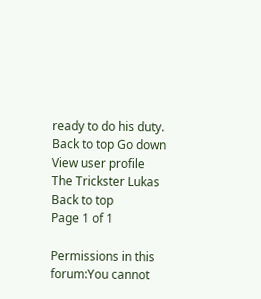ready to do his duty.
Back to top Go down
View user profile
The Trickster Lukas
Back to top
Page 1 of 1

Permissions in this forum:You cannot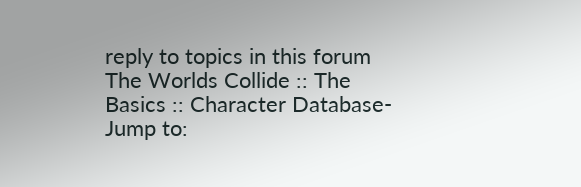reply to topics in this forum
The Worlds Collide :: The Basics :: Character Database-
Jump to: